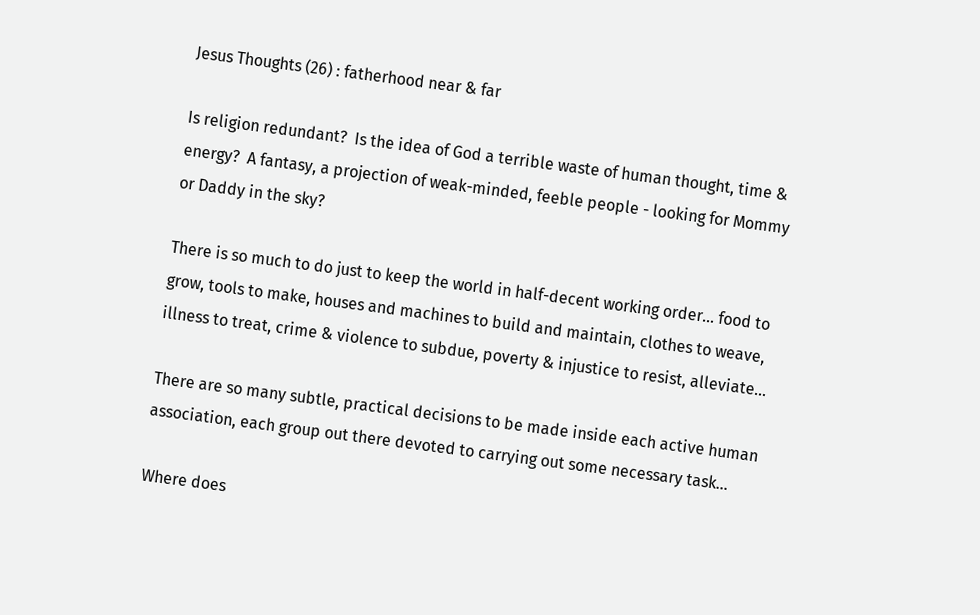Jesus Thoughts (26) : fatherhood near & far

Is religion redundant?  Is the idea of God a terrible waste of human thought, time & energy?  A fantasy, a projection of weak-minded, feeble people - looking for Mommy or Daddy in the sky?

There is so much to do just to keep the world in half-decent working order... food to grow, tools to make, houses and machines to build and maintain, clothes to weave, illness to treat, crime & violence to subdue, poverty & injustice to resist, alleviate...

There are so many subtle, practical decisions to be made inside each active human association, each group out there devoted to carrying out some necessary task...

Where does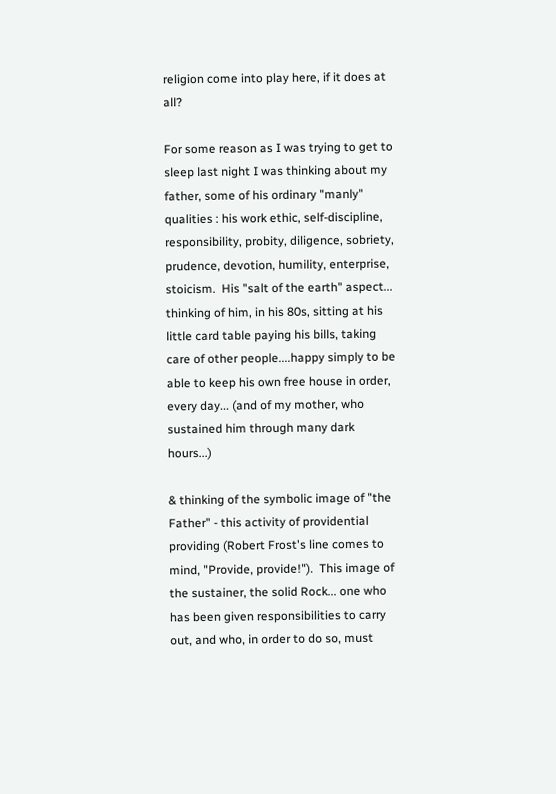religion come into play here, if it does at all?

For some reason as I was trying to get to sleep last night I was thinking about my father, some of his ordinary "manly" qualities : his work ethic, self-discipline, responsibility, probity, diligence, sobriety, prudence, devotion, humility, enterprise, stoicism.  His "salt of the earth" aspect... thinking of him, in his 80s, sitting at his little card table paying his bills, taking care of other people....happy simply to be able to keep his own free house in order, every day... (and of my mother, who sustained him through many dark hours...)

& thinking of the symbolic image of "the Father" - this activity of providential providing (Robert Frost's line comes to mind, "Provide, provide!").  This image of the sustainer, the solid Rock... one who has been given responsibilities to carry out, and who, in order to do so, must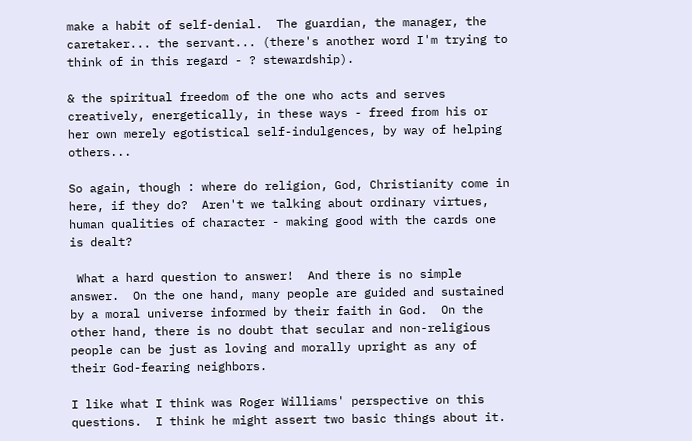make a habit of self-denial.  The guardian, the manager, the caretaker... the servant... (there's another word I'm trying to think of in this regard - ? stewardship).

& the spiritual freedom of the one who acts and serves creatively, energetically, in these ways - freed from his or her own merely egotistical self-indulgences, by way of helping others...

So again, though : where do religion, God, Christianity come in here, if they do?  Aren't we talking about ordinary virtues, human qualities of character - making good with the cards one is dealt?

 What a hard question to answer!  And there is no simple answer.  On the one hand, many people are guided and sustained by a moral universe informed by their faith in God.  On the other hand, there is no doubt that secular and non-religious people can be just as loving and morally upright as any of their God-fearing neighbors.

I like what I think was Roger Williams' perspective on this questions.  I think he might assert two basic things about it.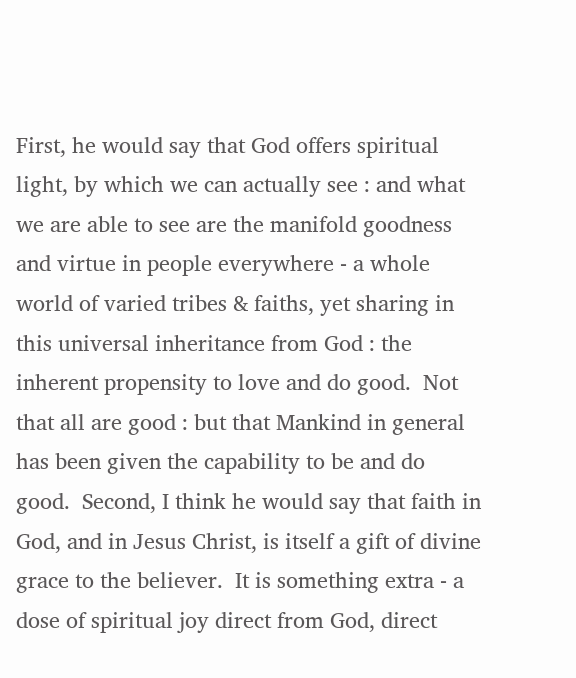First, he would say that God offers spiritual light, by which we can actually see : and what we are able to see are the manifold goodness and virtue in people everywhere - a whole world of varied tribes & faiths, yet sharing in this universal inheritance from God : the inherent propensity to love and do good.  Not that all are good : but that Mankind in general has been given the capability to be and do good.  Second, I think he would say that faith in God, and in Jesus Christ, is itself a gift of divine grace to the believer.  It is something extra - a dose of spiritual joy direct from God, direct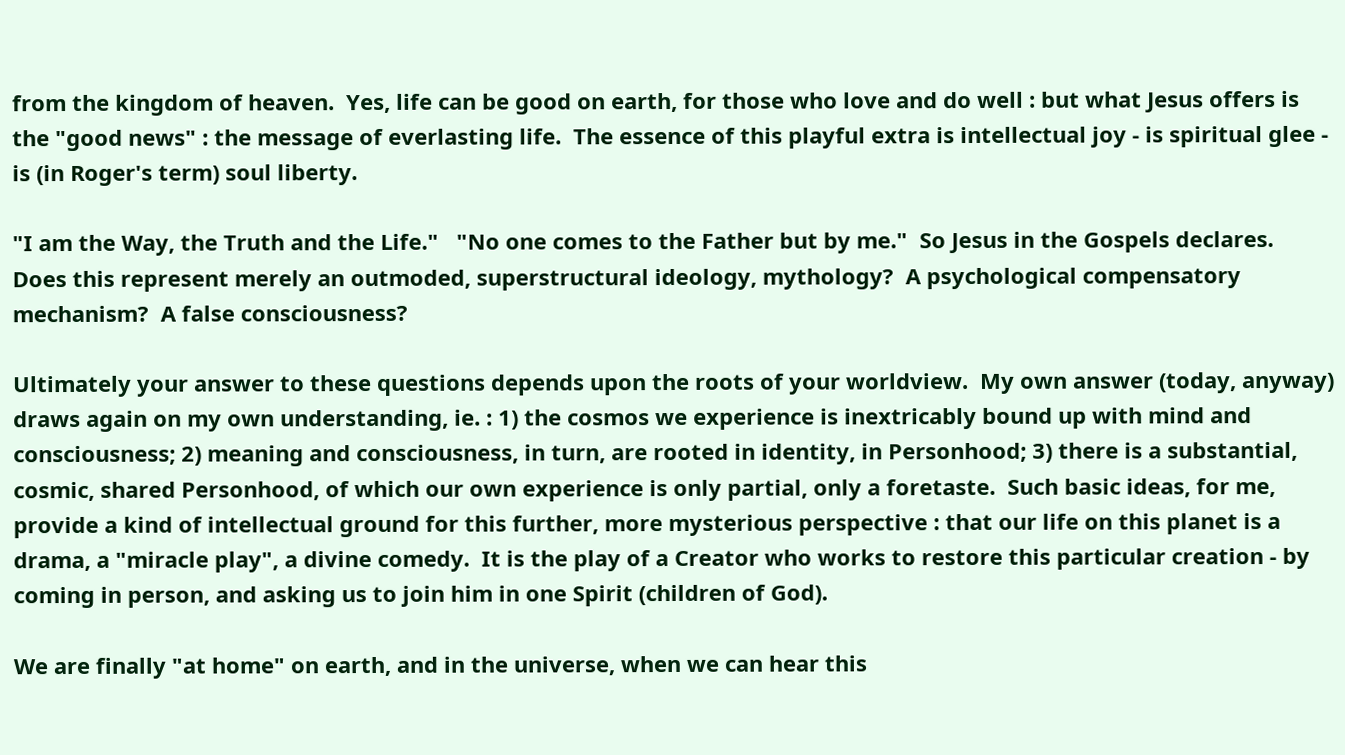from the kingdom of heaven.  Yes, life can be good on earth, for those who love and do well : but what Jesus offers is the "good news" : the message of everlasting life.  The essence of this playful extra is intellectual joy - is spiritual glee - is (in Roger's term) soul liberty.

"I am the Way, the Truth and the Life."   "No one comes to the Father but by me."  So Jesus in the Gospels declares.  Does this represent merely an outmoded, superstructural ideology, mythology?  A psychological compensatory mechanism?  A false consciousness?

Ultimately your answer to these questions depends upon the roots of your worldview.  My own answer (today, anyway) draws again on my own understanding, ie. : 1) the cosmos we experience is inextricably bound up with mind and consciousness; 2) meaning and consciousness, in turn, are rooted in identity, in Personhood; 3) there is a substantial, cosmic, shared Personhood, of which our own experience is only partial, only a foretaste.  Such basic ideas, for me, provide a kind of intellectual ground for this further, more mysterious perspective : that our life on this planet is a drama, a "miracle play", a divine comedy.  It is the play of a Creator who works to restore this particular creation - by coming in person, and asking us to join him in one Spirit (children of God).

We are finally "at home" on earth, and in the universe, when we can hear this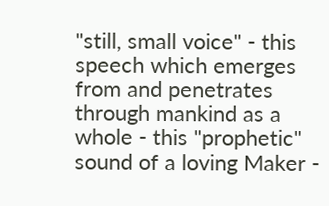"still, small voice" - this speech which emerges from and penetrates through mankind as a whole - this "prophetic" sound of a loving Maker -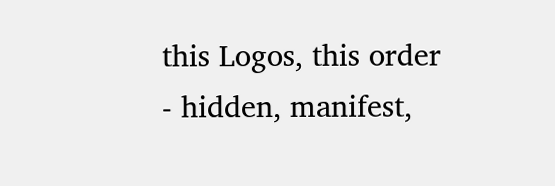this Logos, this order - hidden, manifest,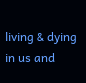living & dying in us and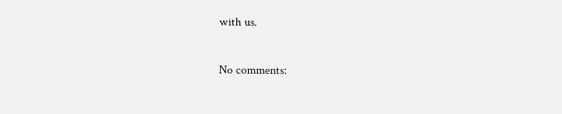with us.

No comments: